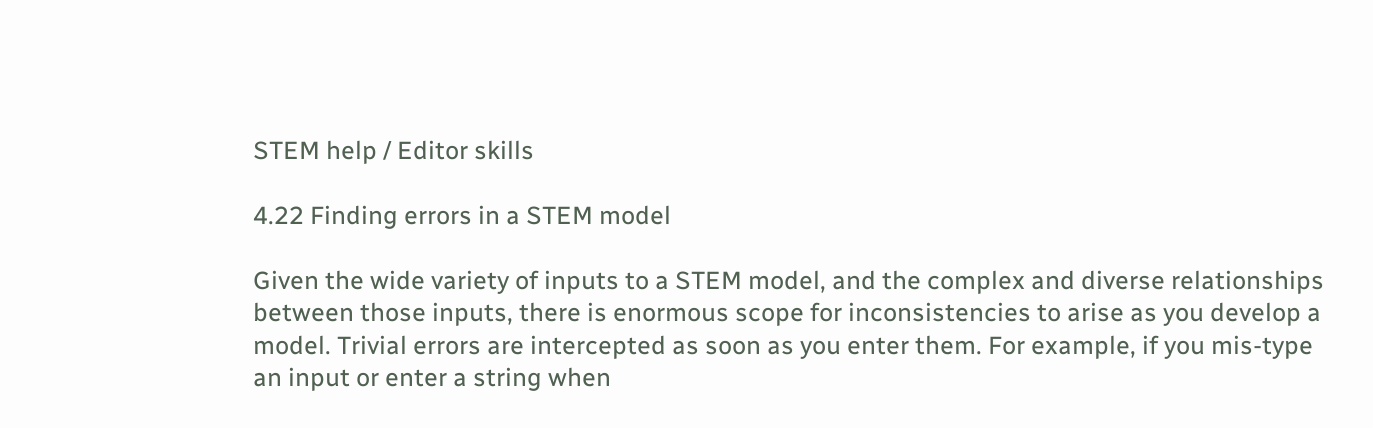STEM help / Editor skills

4.22 Finding errors in a STEM model

Given the wide variety of inputs to a STEM model, and the complex and diverse relationships between those inputs, there is enormous scope for inconsistencies to arise as you develop a model. Trivial errors are intercepted as soon as you enter them. For example, if you mis-type an input or enter a string when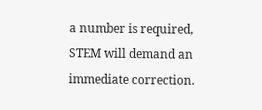a number is required, STEM will demand an immediate correction.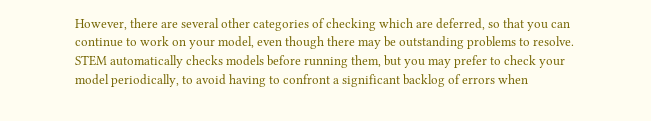However, there are several other categories of checking which are deferred, so that you can continue to work on your model, even though there may be outstanding problems to resolve. STEM automatically checks models before running them, but you may prefer to check your model periodically, to avoid having to confront a significant backlog of errors when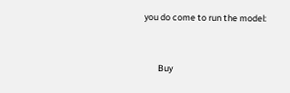you do come to run the model:


       Buy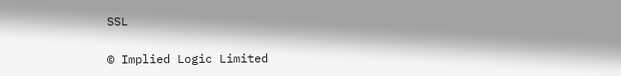SSL

© Implied Logic Limited